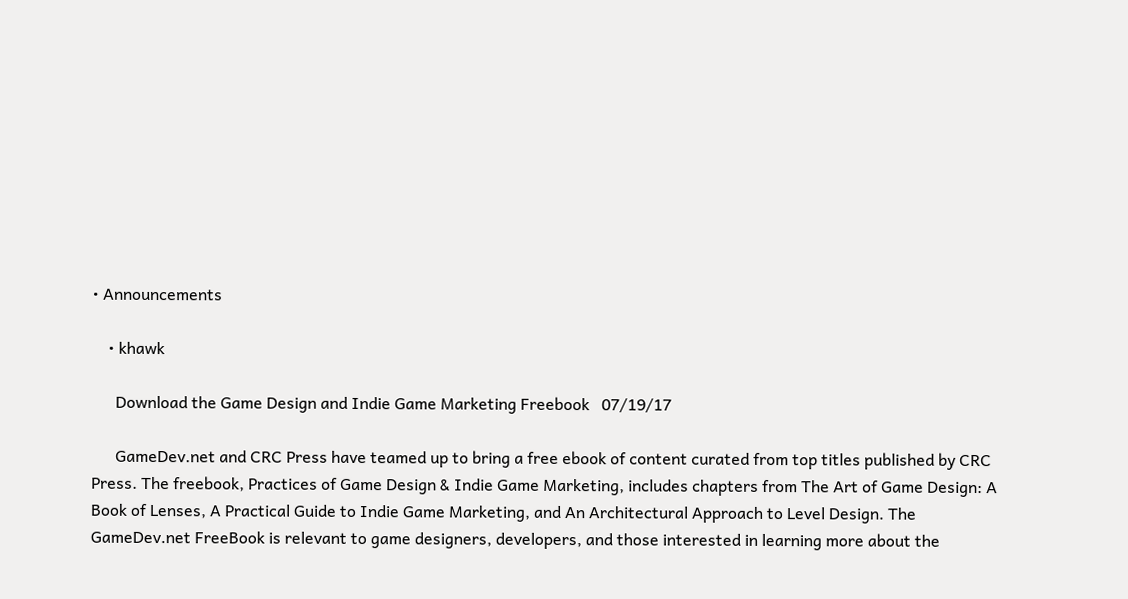• Announcements

    • khawk

      Download the Game Design and Indie Game Marketing Freebook   07/19/17

      GameDev.net and CRC Press have teamed up to bring a free ebook of content curated from top titles published by CRC Press. The freebook, Practices of Game Design & Indie Game Marketing, includes chapters from The Art of Game Design: A Book of Lenses, A Practical Guide to Indie Game Marketing, and An Architectural Approach to Level Design. The GameDev.net FreeBook is relevant to game designers, developers, and those interested in learning more about the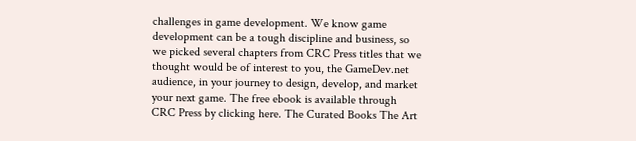challenges in game development. We know game development can be a tough discipline and business, so we picked several chapters from CRC Press titles that we thought would be of interest to you, the GameDev.net audience, in your journey to design, develop, and market your next game. The free ebook is available through CRC Press by clicking here. The Curated Books The Art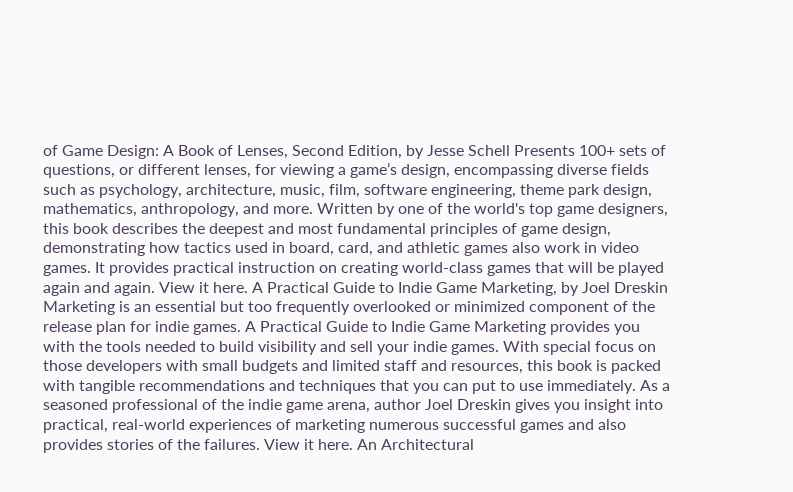of Game Design: A Book of Lenses, Second Edition, by Jesse Schell Presents 100+ sets of questions, or different lenses, for viewing a game’s design, encompassing diverse fields such as psychology, architecture, music, film, software engineering, theme park design, mathematics, anthropology, and more. Written by one of the world's top game designers, this book describes the deepest and most fundamental principles of game design, demonstrating how tactics used in board, card, and athletic games also work in video games. It provides practical instruction on creating world-class games that will be played again and again. View it here. A Practical Guide to Indie Game Marketing, by Joel Dreskin Marketing is an essential but too frequently overlooked or minimized component of the release plan for indie games. A Practical Guide to Indie Game Marketing provides you with the tools needed to build visibility and sell your indie games. With special focus on those developers with small budgets and limited staff and resources, this book is packed with tangible recommendations and techniques that you can put to use immediately. As a seasoned professional of the indie game arena, author Joel Dreskin gives you insight into practical, real-world experiences of marketing numerous successful games and also provides stories of the failures. View it here. An Architectural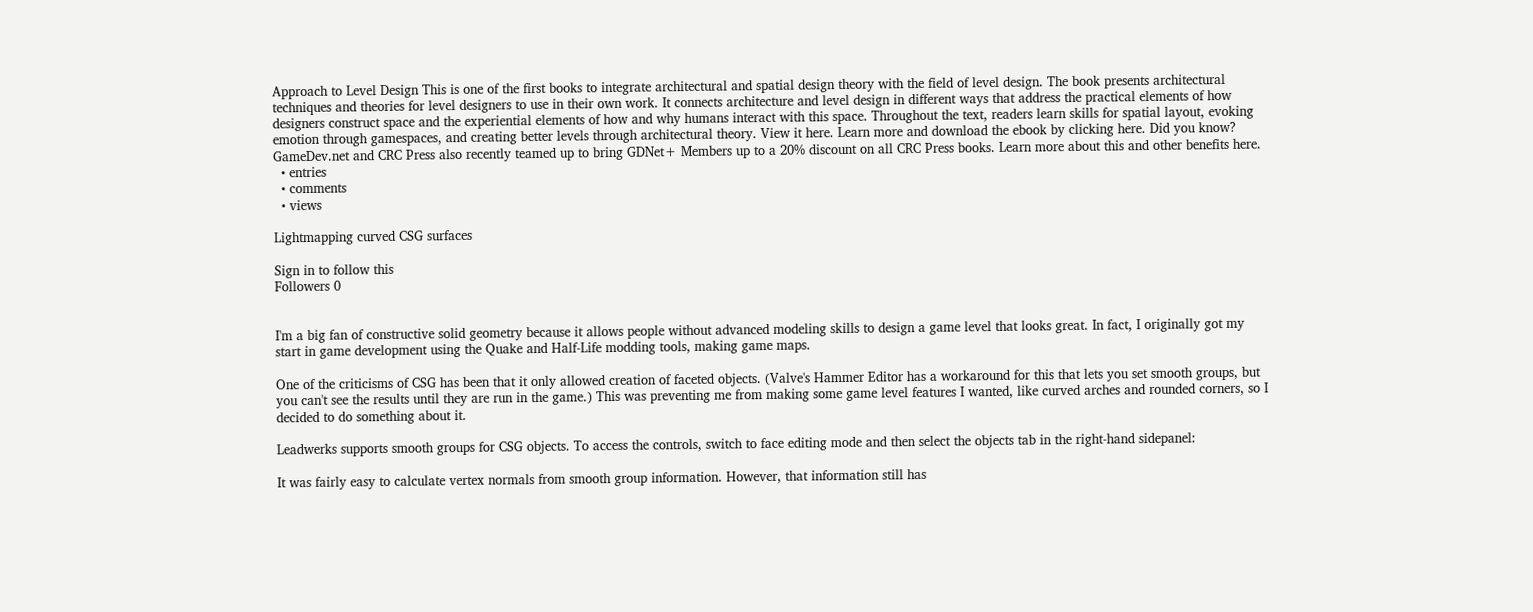Approach to Level Design This is one of the first books to integrate architectural and spatial design theory with the field of level design. The book presents architectural techniques and theories for level designers to use in their own work. It connects architecture and level design in different ways that address the practical elements of how designers construct space and the experiential elements of how and why humans interact with this space. Throughout the text, readers learn skills for spatial layout, evoking emotion through gamespaces, and creating better levels through architectural theory. View it here. Learn more and download the ebook by clicking here. Did you know? GameDev.net and CRC Press also recently teamed up to bring GDNet+ Members up to a 20% discount on all CRC Press books. Learn more about this and other benefits here.
  • entries
  • comments
  • views

Lightmapping curved CSG surfaces

Sign in to follow this
Followers 0


I'm a big fan of constructive solid geometry because it allows people without advanced modeling skills to design a game level that looks great. In fact, I originally got my start in game development using the Quake and Half-Life modding tools, making game maps.

One of the criticisms of CSG has been that it only allowed creation of faceted objects. (Valve's Hammer Editor has a workaround for this that lets you set smooth groups, but you can't see the results until they are run in the game.) This was preventing me from making some game level features I wanted, like curved arches and rounded corners, so I decided to do something about it.

Leadwerks supports smooth groups for CSG objects. To access the controls, switch to face editing mode and then select the objects tab in the right-hand sidepanel:

It was fairly easy to calculate vertex normals from smooth group information. However, that information still has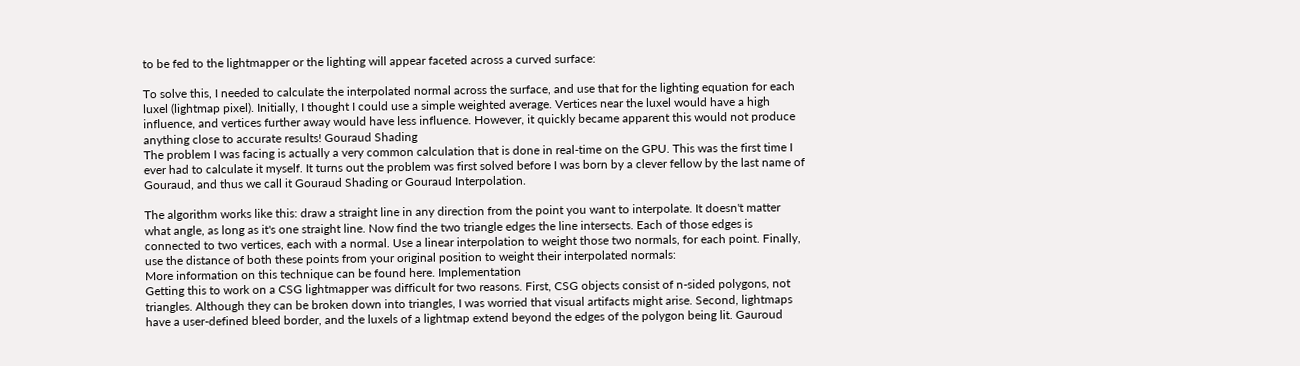to be fed to the lightmapper or the lighting will appear faceted across a curved surface:

To solve this, I needed to calculate the interpolated normal across the surface, and use that for the lighting equation for each luxel (lightmap pixel). Initially, I thought I could use a simple weighted average. Vertices near the luxel would have a high influence, and vertices further away would have less influence. However, it quickly became apparent this would not produce anything close to accurate results! Gouraud Shading
The problem I was facing is actually a very common calculation that is done in real-time on the GPU. This was the first time I ever had to calculate it myself. It turns out the problem was first solved before I was born by a clever fellow by the last name of Gouraud, and thus we call it Gouraud Shading or Gouraud Interpolation.

The algorithm works like this: draw a straight line in any direction from the point you want to interpolate. It doesn't matter what angle, as long as it's one straight line. Now find the two triangle edges the line intersects. Each of those edges is connected to two vertices, each with a normal. Use a linear interpolation to weight those two normals, for each point. Finally, use the distance of both these points from your original position to weight their interpolated normals:
More information on this technique can be found here. Implementation
Getting this to work on a CSG lightmapper was difficult for two reasons. First, CSG objects consist of n-sided polygons, not triangles. Although they can be broken down into triangles, I was worried that visual artifacts might arise. Second, lightmaps have a user-defined bleed border, and the luxels of a lightmap extend beyond the edges of the polygon being lit. Gauroud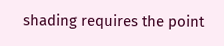shading requires the point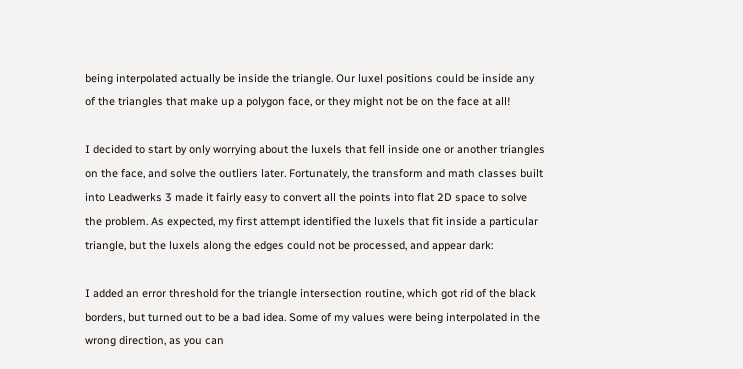being interpolated actually be inside the triangle. Our luxel positions could be inside any of the triangles that make up a polygon face, or they might not be on the face at all!

I decided to start by only worrying about the luxels that fell inside one or another triangles on the face, and solve the outliers later. Fortunately, the transform and math classes built into Leadwerks 3 made it fairly easy to convert all the points into flat 2D space to solve the problem. As expected, my first attempt identified the luxels that fit inside a particular triangle, but the luxels along the edges could not be processed, and appear dark:

I added an error threshold for the triangle intersection routine, which got rid of the black borders, but turned out to be a bad idea. Some of my values were being interpolated in the wrong direction, as you can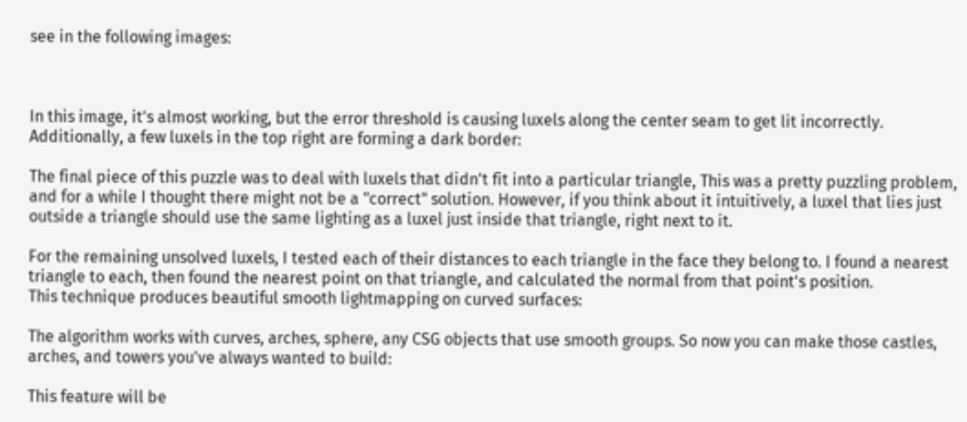see in the following images:



In this image, it's almost working, but the error threshold is causing luxels along the center seam to get lit incorrectly. Additionally, a few luxels in the top right are forming a dark border:

The final piece of this puzzle was to deal with luxels that didn't fit into a particular triangle, This was a pretty puzzling problem, and for a while I thought there might not be a "correct" solution. However, if you think about it intuitively, a luxel that lies just outside a triangle should use the same lighting as a luxel just inside that triangle, right next to it.

For the remaining unsolved luxels, I tested each of their distances to each triangle in the face they belong to. I found a nearest triangle to each, then found the nearest point on that triangle, and calculated the normal from that point's position.
This technique produces beautiful smooth lightmapping on curved surfaces:

The algorithm works with curves, arches, sphere, any CSG objects that use smooth groups. So now you can make those castles, arches, and towers you've always wanted to build:

This feature will be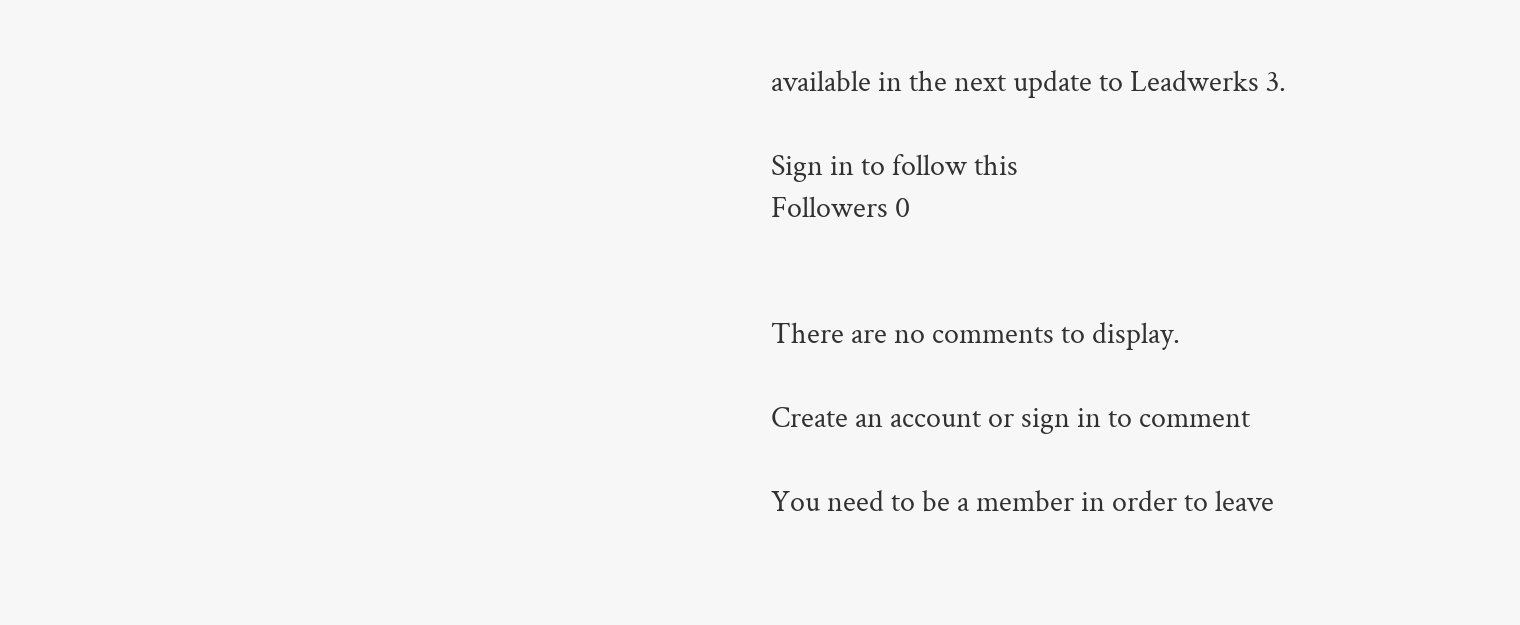available in the next update to Leadwerks 3.

Sign in to follow this
Followers 0


There are no comments to display.

Create an account or sign in to comment

You need to be a member in order to leave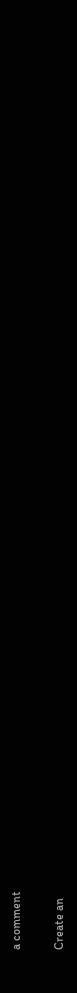a comment

Create an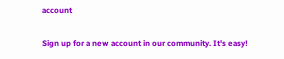account

Sign up for a new account in our community. It's easy!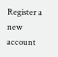Register a new account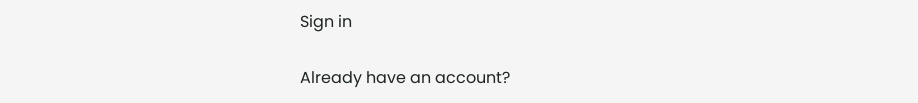Sign in

Already have an account?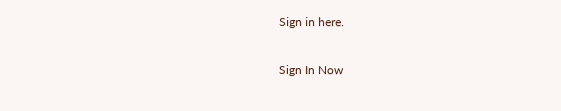Sign in here.

Sign In Now